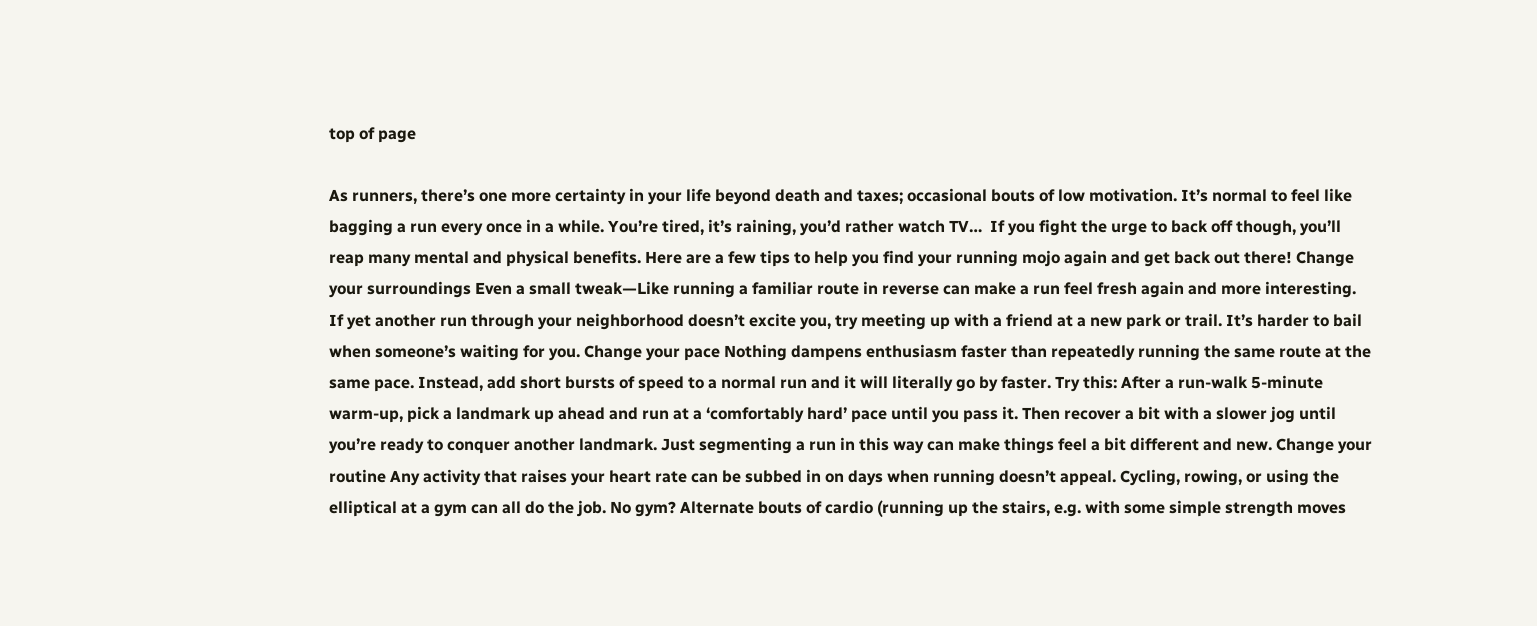top of page

As runners, there’s one more certainty in your life beyond death and taxes; occasional bouts of low motivation. It’s normal to feel like bagging a run every once in a while. You’re tired, it’s raining, you’d rather watch TV…  If you fight the urge to back off though, you’ll reap many mental and physical benefits. Here are a few tips to help you find your running mojo again and get back out there! Change your surroundings Even a small tweak—Like running a familiar route in reverse can make a run feel fresh again and more interesting. If yet another run through your neighborhood doesn’t excite you, try meeting up with a friend at a new park or trail. It’s harder to bail when someone’s waiting for you. Change your pace Nothing dampens enthusiasm faster than repeatedly running the same route at the same pace. Instead, add short bursts of speed to a normal run and it will literally go by faster. Try this: After a run-walk 5-minute warm-up, pick a landmark up ahead and run at a ‘comfortably hard’ pace until you pass it. Then recover a bit with a slower jog until you’re ready to conquer another landmark. Just segmenting a run in this way can make things feel a bit different and new. Change your routine Any activity that raises your heart rate can be subbed in on days when running doesn’t appeal. Cycling, rowing, or using the elliptical at a gym can all do the job. No gym? Alternate bouts of cardio (running up the stairs, e.g. with some simple strength moves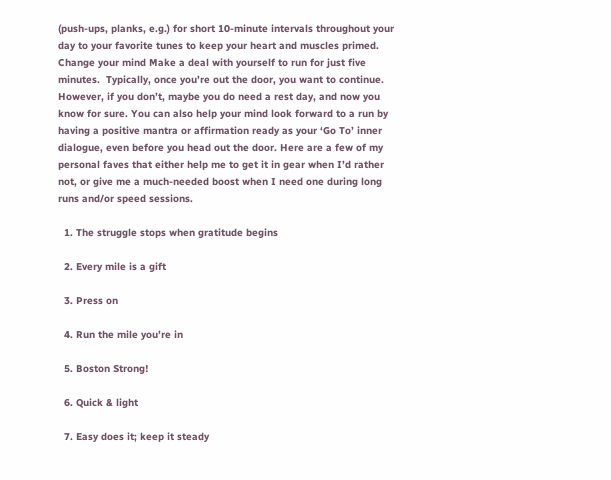(push-ups, planks, e.g.) for short 10-minute intervals throughout your day to your favorite tunes to keep your heart and muscles primed. Change your mind Make a deal with yourself to run for just five minutes.  Typically, once you’re out the door, you want to continue. However, if you don’t, maybe you do need a rest day, and now you know for sure. You can also help your mind look forward to a run by having a positive mantra or affirmation ready as your ‘Go To’ inner dialogue, even before you head out the door. Here are a few of my personal faves that either help me to get it in gear when I’d rather not, or give me a much-needed boost when I need one during long runs and/or speed sessions.

  1. The struggle stops when gratitude begins

  2. Every mile is a gift

  3. Press on

  4. Run the mile you’re in

  5. Boston Strong!

  6. Quick & light

  7. Easy does it; keep it steady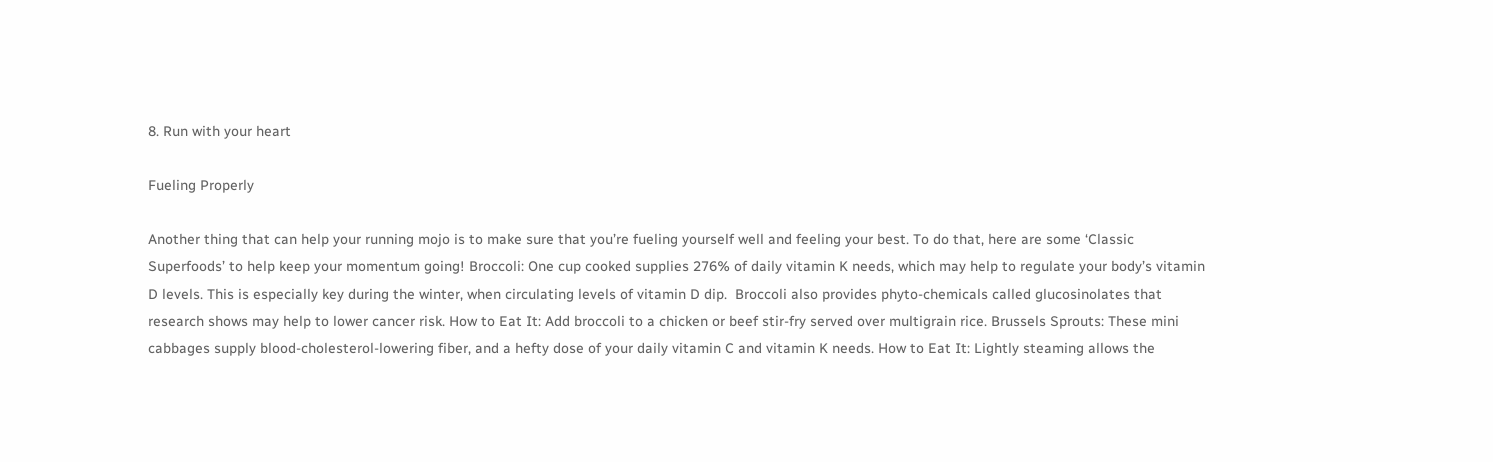8. Run with your heart

Fueling Properly

Another thing that can help your running mojo is to make sure that you’re fueling yourself well and feeling your best. To do that, here are some ‘Classic Superfoods’ to help keep your momentum going! Broccoli: One cup cooked supplies 276% of daily vitamin K needs, which may help to regulate your body’s vitamin D levels. This is especially key during the winter, when circulating levels of vitamin D dip.  Broccoli also provides phyto-chemicals called glucosinolates that research shows may help to lower cancer risk. How to Eat It: Add broccoli to a chicken or beef stir-fry served over multigrain rice. Brussels Sprouts: These mini cabbages supply blood-cholesterol-lowering fiber, and a hefty dose of your daily vitamin C and vitamin K needs. How to Eat It: Lightly steaming allows the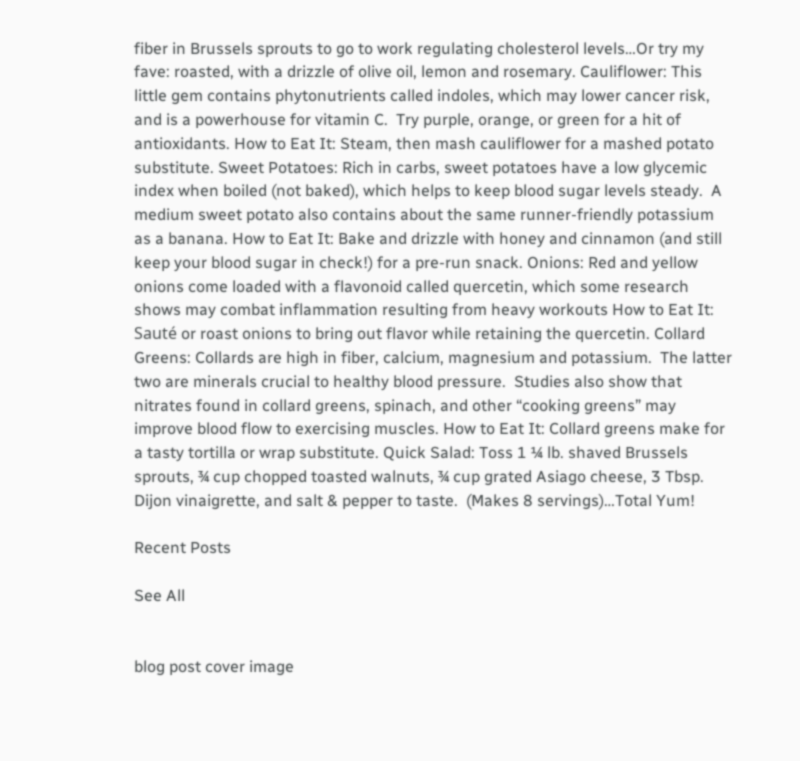fiber in Brussels sprouts to go to work regulating cholesterol levels…Or try my fave: roasted, with a drizzle of olive oil, lemon and rosemary. Cauliflower: This little gem contains phytonutrients called indoles, which may lower cancer risk, and is a powerhouse for vitamin C.  Try purple, orange, or green for a hit of antioxidants. How to Eat It: Steam, then mash cauliflower for a mashed potato substitute. Sweet Potatoes: Rich in carbs, sweet potatoes have a low glycemic index when boiled (not baked), which helps to keep blood sugar levels steady.  A medium sweet potato also contains about the same runner-friendly potassium as a banana. How to Eat It: Bake and drizzle with honey and cinnamon (and still keep your blood sugar in check!) for a pre-run snack. Onions: Red and yellow onions come loaded with a flavonoid called quercetin, which some research shows may combat inflammation resulting from heavy workouts How to Eat It: Sauté or roast onions to bring out flavor while retaining the quercetin. Collard Greens: Collards are high in fiber, calcium, magnesium and potassium.  The latter two are minerals crucial to healthy blood pressure.  Studies also show that nitrates found in collard greens, spinach, and other “cooking greens” may improve blood flow to exercising muscles. How to Eat It: Collard greens make for a tasty tortilla or wrap substitute. Quick Salad: Toss 1 ¼ lb. shaved Brussels sprouts, ¾ cup chopped toasted walnuts, ¾ cup grated Asiago cheese, 3 Tbsp. Dijon vinaigrette, and salt & pepper to taste.  (Makes 8 servings)…Total Yum!

Recent Posts

See All


blog post cover image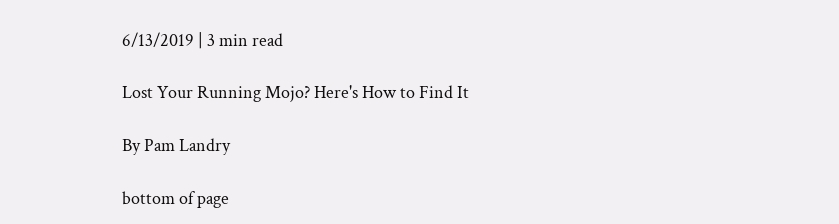6/13/2019 | 3 min read

Lost Your Running Mojo? Here's How to Find It

By Pam Landry

bottom of page